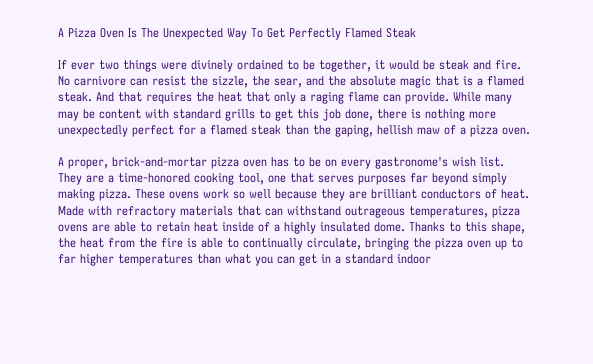A Pizza Oven Is The Unexpected Way To Get Perfectly Flamed Steak

If ever two things were divinely ordained to be together, it would be steak and fire. No carnivore can resist the sizzle, the sear, and the absolute magic that is a flamed steak. And that requires the heat that only a raging flame can provide. While many may be content with standard grills to get this job done, there is nothing more unexpectedly perfect for a flamed steak than the gaping, hellish maw of a pizza oven.

A proper, brick-and-mortar pizza oven has to be on every gastronome's wish list. They are a time-honored cooking tool, one that serves purposes far beyond simply making pizza. These ovens work so well because they are brilliant conductors of heat. Made with refractory materials that can withstand outrageous temperatures, pizza ovens are able to retain heat inside of a highly insulated dome. Thanks to this shape, the heat from the fire is able to continually circulate, bringing the pizza oven up to far higher temperatures than what you can get in a standard indoor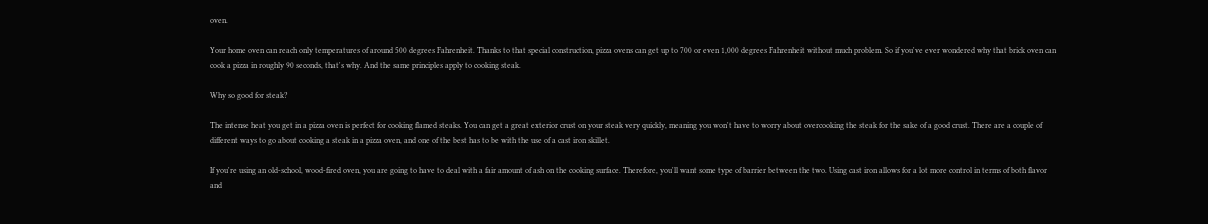oven.

Your home oven can reach only temperatures of around 500 degrees Fahrenheit. Thanks to that special construction, pizza ovens can get up to 700 or even 1,000 degrees Fahrenheit without much problem. So if you've ever wondered why that brick oven can cook a pizza in roughly 90 seconds, that's why. And the same principles apply to cooking steak.

Why so good for steak?

The intense heat you get in a pizza oven is perfect for cooking flamed steaks. You can get a great exterior crust on your steak very quickly, meaning you won't have to worry about overcooking the steak for the sake of a good crust. There are a couple of different ways to go about cooking a steak in a pizza oven, and one of the best has to be with the use of a cast iron skillet.

If you're using an old-school, wood-fired oven, you are going to have to deal with a fair amount of ash on the cooking surface. Therefore, you'll want some type of barrier between the two. Using cast iron allows for a lot more control in terms of both flavor and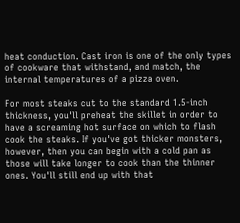heat conduction. Cast iron is one of the only types of cookware that withstand, and match, the internal temperatures of a pizza oven.

For most steaks cut to the standard 1.5-inch thickness, you'll preheat the skillet in order to have a screaming hot surface on which to flash cook the steaks. If you've got thicker monsters, however, then you can begin with a cold pan as those will take longer to cook than the thinner ones. You'll still end up with that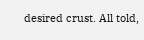desired crust. All told,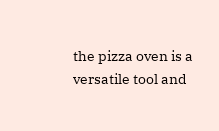the pizza oven is a versatile tool and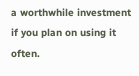a worthwhile investment if you plan on using it often.